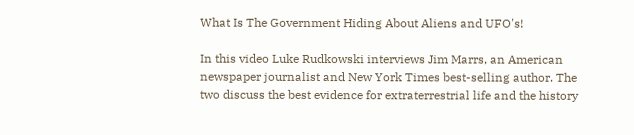What Is The Government Hiding About Aliens and UFO's!

In this video Luke Rudkowski interviews Jim Marrs, an American newspaper journalist and New York Times best-selling author. The two discuss the best evidence for extraterrestrial life and the history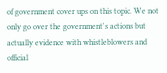of government cover ups on this topic. We not only go over the government's actions but actually evidence with whistleblowers and official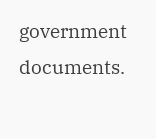government documents.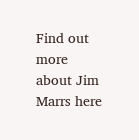Find out more about Jim Marrs here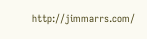http://jimmarrs.com/